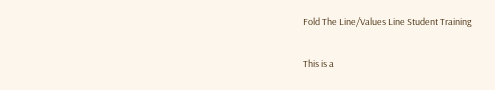Fold The Line/Values Line Student Training

This is a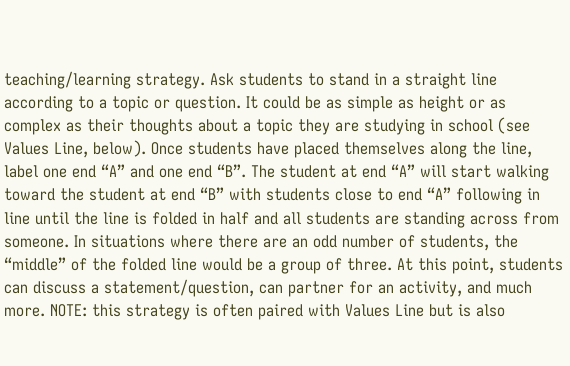teaching/learning strategy. Ask students to stand in a straight line according to a topic or question. It could be as simple as height or as complex as their thoughts about a topic they are studying in school (see Values Line, below). Once students have placed themselves along the line, label one end “A” and one end “B”. The student at end “A” will start walking toward the student at end “B” with students close to end “A” following in line until the line is folded in half and all students are standing across from someone. In situations where there are an odd number of students, the “middle” of the folded line would be a group of three. At this point, students can discuss a statement/question, can partner for an activity, and much more. NOTE: this strategy is often paired with Values Line but is also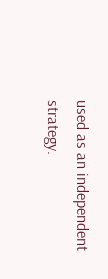used as an independent strategy.